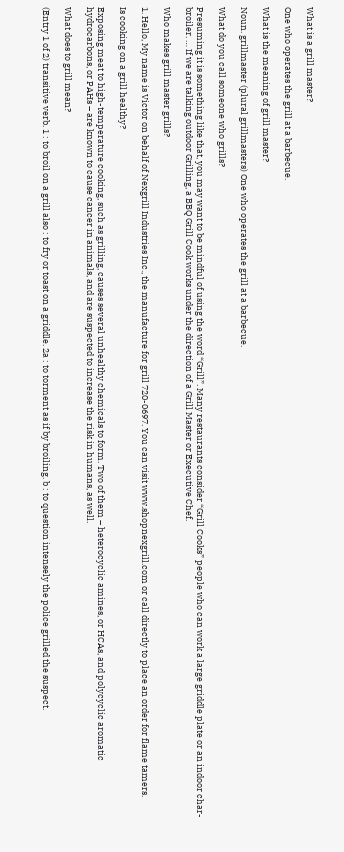What is a grill master?

One who operates the grill at a barbecue.

What is the meaning of grill master?

Noun. grillmaster (plural grillmasters) One who operates the grill at a barbecue.

What do you call someone who grills?

Presuming it is something like that, you may want to be mindful of using the word “Grill”. Many restaurants consider “Grill Cooks” people who can work a large griddle plate or an indoor char-broiler. … If we are talking outdoor Grilling, a BBQ Grill Cook works under the direction of a Grill Master or Executive Chef.

Who makes grill master grills?

1. Hello, My name is Victor on behalf of Nexgrill Industries Inc., the manufacture for grill 720-0697. You can visit www.shopnexgrill.com or call directly to place an order for flame tamers.

Is cooking on a grill healthy?

Exposing meat to high-temperature cooking, such as grilling, causes several unhealthy chemicals to form. Two of them – heterocyclic amines, or HCAs, and polycyclic aromatic hydrocarbons, or PAHs – are known to cause cancer in animals, and are suspected to increase the risk in humans, as well.

What does to grill mean?

(Entry 1 of 2) transitive verb. 1 : to broil on a grill also : to fry or toast on a griddle. 2a : to torment as if by broiling. b : to question intensely the police grilled the suspect.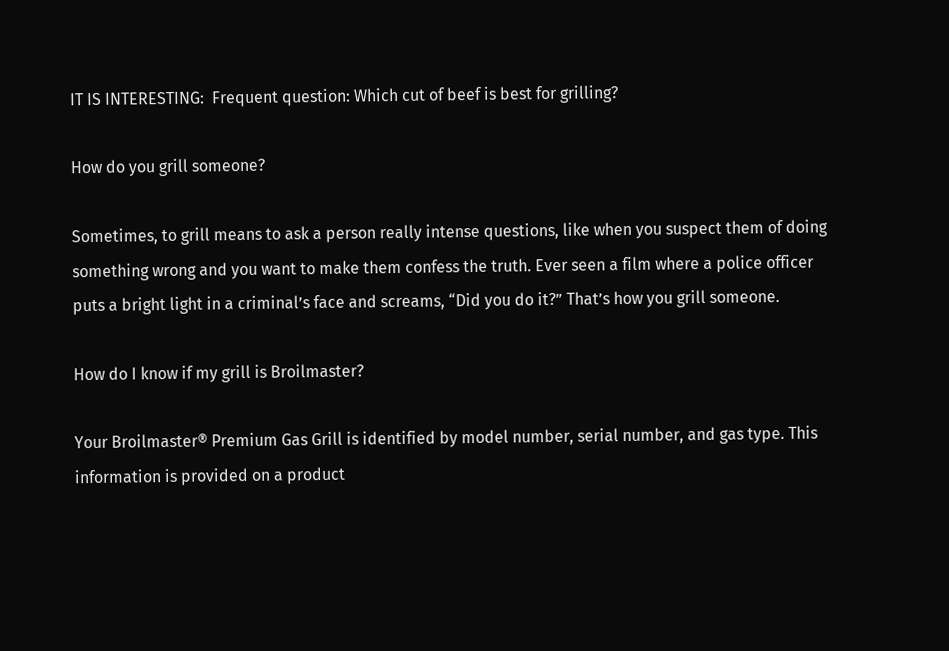IT IS INTERESTING:  Frequent question: Which cut of beef is best for grilling?

How do you grill someone?

Sometimes, to grill means to ask a person really intense questions, like when you suspect them of doing something wrong and you want to make them confess the truth. Ever seen a film where a police officer puts a bright light in a criminal’s face and screams, “Did you do it?” That’s how you grill someone.

How do I know if my grill is Broilmaster?

Your Broilmaster® Premium Gas Grill is identified by model number, serial number, and gas type. This information is provided on a product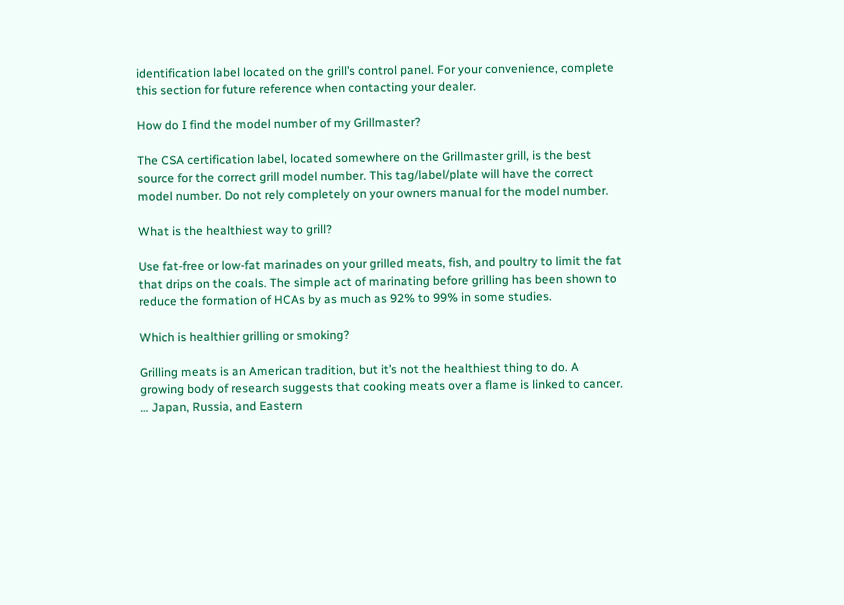identification label located on the grill’s control panel. For your convenience, complete this section for future reference when contacting your dealer.

How do I find the model number of my Grillmaster?

The CSA certification label, located somewhere on the Grillmaster grill, is the best source for the correct grill model number. This tag/label/plate will have the correct model number. Do not rely completely on your owners manual for the model number.

What is the healthiest way to grill?

Use fat-free or low-fat marinades on your grilled meats, fish, and poultry to limit the fat that drips on the coals. The simple act of marinating before grilling has been shown to reduce the formation of HCAs by as much as 92% to 99% in some studies.

Which is healthier grilling or smoking?

Grilling meats is an American tradition, but it’s not the healthiest thing to do. A growing body of research suggests that cooking meats over a flame is linked to cancer. … Japan, Russia, and Eastern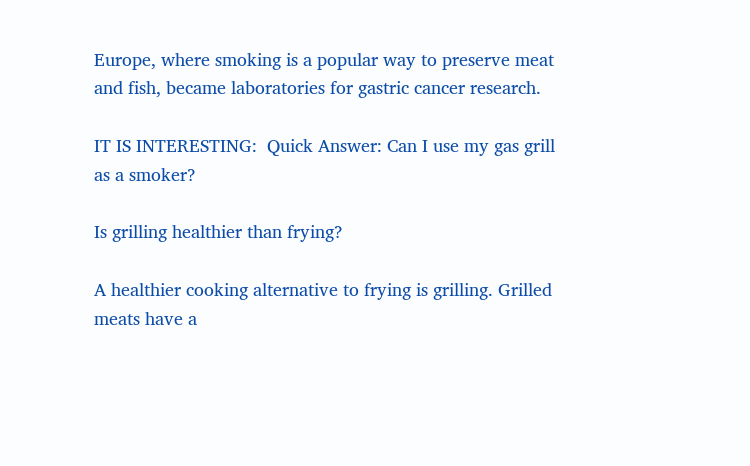Europe, where smoking is a popular way to preserve meat and fish, became laboratories for gastric cancer research.

IT IS INTERESTING:  Quick Answer: Can I use my gas grill as a smoker?

Is grilling healthier than frying?

A healthier cooking alternative to frying is grilling. Grilled meats have a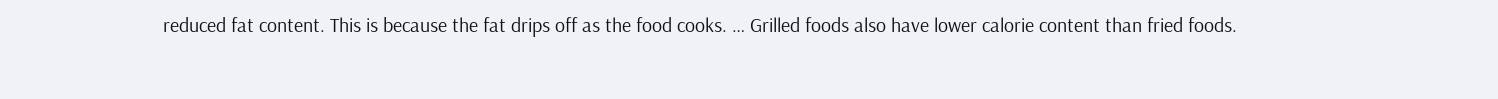reduced fat content. This is because the fat drips off as the food cooks. … Grilled foods also have lower calorie content than fried foods.